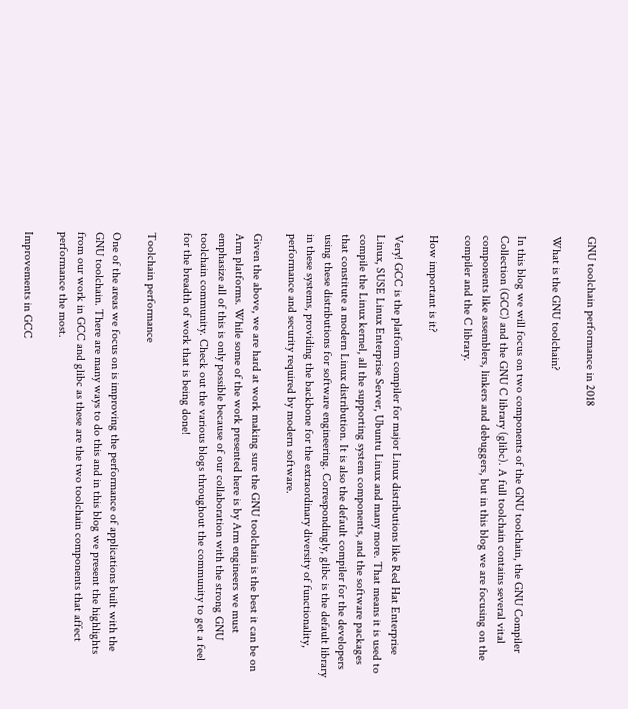GNU toolchain performance in 2018

What is the GNU toolchain?

In this blog we will focus on two components of the GNU toolchain, the GNU Compiler Collection (GCC) and the GNU C library (glibc). A full toolchain contains several vital components like assemblers, linkers and debuggers, but in this blog we are focusing on the compiler and the C library.

How important is it?

Very! GCC is the platform compiler for major Linux distributions like Red Hat Enterprise Linux, SUSE Linux Enterprise Server, Ubuntu Linux and many more. That means it is used to compile the Linux kernel, all the supporting system components, and the software packages that constitute a modern Linux distribution. It is also the default compiler for the developers using these distributions for software engineering. Correspondingly, glibc is the default library in these systems, providing the backbone for the extraordinary diversity of functionality, performance and security required by modern software.

Given the above, we are hard at work making sure the GNU toolchain is the best it can be on Arm platforms. While some of the work presented here is by Arm engineers we must emphasize all of this is only possible because of our collaboration with the strong GNU toolchain community. Check out the various blogs throughout the community to get a feel for the breadth of work that is being done!

Toolchain performance

One of the areas we focus on is improving the performance of applications built with the GNU toolchain. There are many ways to do this and in this blog we present the highlights from our work in GCC and glibc as these are the two toolchain components that affect performance the most.

Improvements in GCC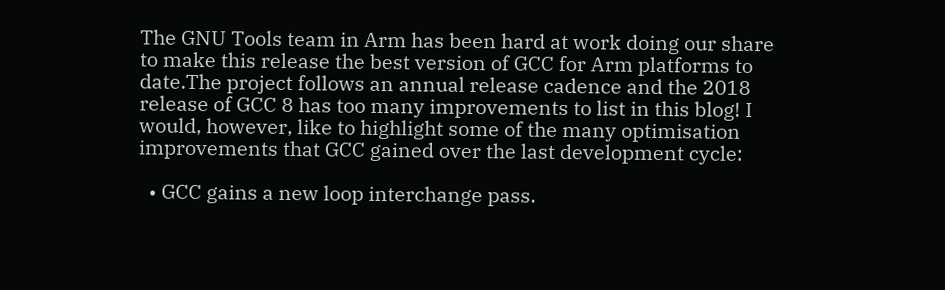The GNU Tools team in Arm has been hard at work doing our share to make this release the best version of GCC for Arm platforms to date.The project follows an annual release cadence and the 2018 release of GCC 8 has too many improvements to list in this blog! I would, however, like to highlight some of the many optimisation improvements that GCC gained over the last development cycle:

  • GCC gains a new loop interchange pass.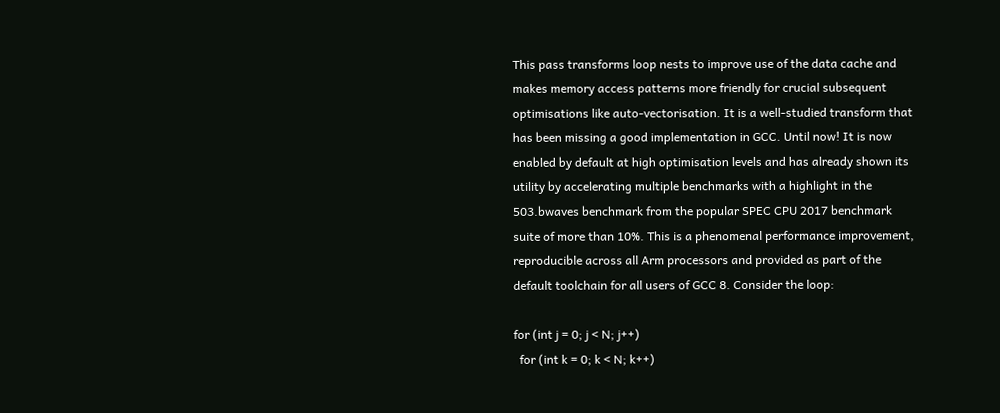This pass transforms loop nests to improve use of the data cache and makes memory access patterns more friendly for crucial subsequent optimisations like auto-vectorisation. It is a well-studied transform that has been missing a good implementation in GCC. Until now! It is now enabled by default at high optimisation levels and has already shown its utility by accelerating multiple benchmarks with a highlight in the 503.bwaves benchmark from the popular SPEC CPU 2017 benchmark suite of more than 10%. This is a phenomenal performance improvement, reproducible across all Arm processors and provided as part of the default toolchain for all users of GCC 8. Consider the loop:

for (int j = 0; j < N; j++)
  for (int k = 0; k < N; k++)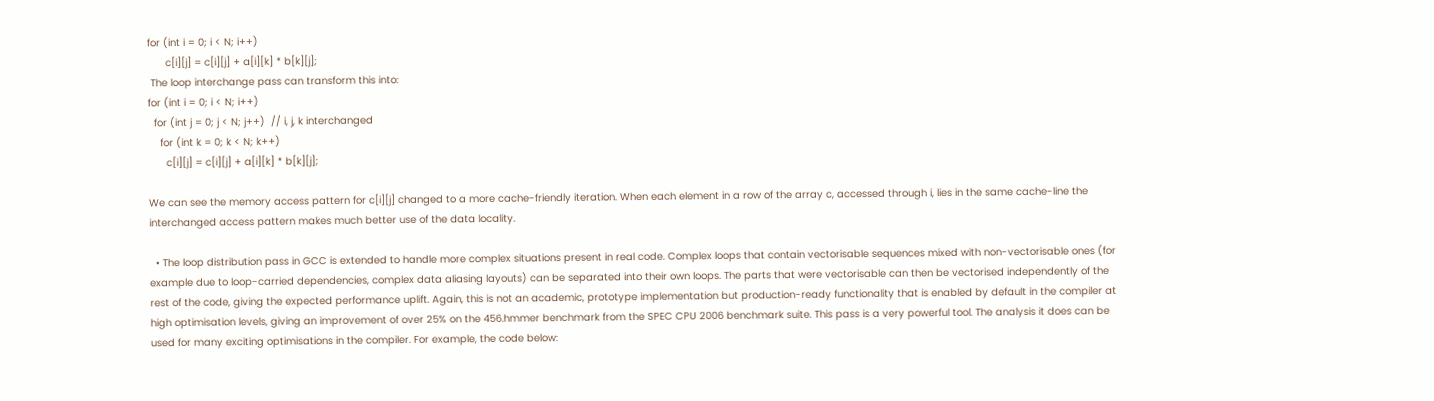for (int i = 0; i < N; i++)
      c[i][j] = c[i][j] + a[i][k] * b[k][j];
 The loop interchange pass can transform this into:
for (int i = 0; i < N; i++)
  for (int j = 0; j < N; j++)  // i, j, k interchanged
    for (int k = 0; k < N; k++)
      c[i][j] = c[i][j] + a[i][k] * b[k][j];

We can see the memory access pattern for c[i][j] changed to a more cache-friendly iteration. When each element in a row of the array c, accessed through i, lies in the same cache-line the interchanged access pattern makes much better use of the data locality.

  • The loop distribution pass in GCC is extended to handle more complex situations present in real code. Complex loops that contain vectorisable sequences mixed with non-vectorisable ones (for example due to loop-carried dependencies, complex data aliasing layouts) can be separated into their own loops. The parts that were vectorisable can then be vectorised independently of the rest of the code, giving the expected performance uplift. Again, this is not an academic, prototype implementation but production-ready functionality that is enabled by default in the compiler at high optimisation levels, giving an improvement of over 25% on the 456.hmmer benchmark from the SPEC CPU 2006 benchmark suite. This pass is a very powerful tool. The analysis it does can be used for many exciting optimisations in the compiler. For example, the code below: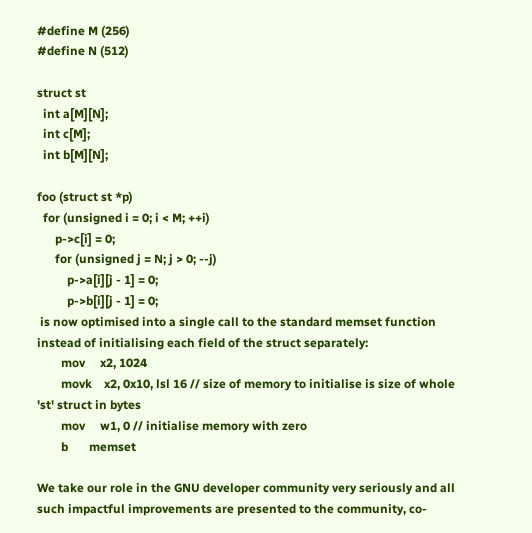#define M (256)
#define N (512)

struct st
  int a[M][N];
  int c[M];
  int b[M][N];

foo (struct st *p)
  for (unsigned i = 0; i < M; ++i)
      p->c[i] = 0;
      for (unsigned j = N; j > 0; --j)
          p->a[i][j - 1] = 0;
          p->b[i][j - 1] = 0;
 is now optimised into a single call to the standard memset function instead of initialising each field of the struct separately:
        mov     x2, 1024
        movk    x2, 0x10, lsl 16 // size of memory to initialise is size of whole 'st' struct in bytes
        mov     w1, 0 // initialise memory with zero
        b       memset

We take our role in the GNU developer community very seriously and all such impactful improvements are presented to the community, co-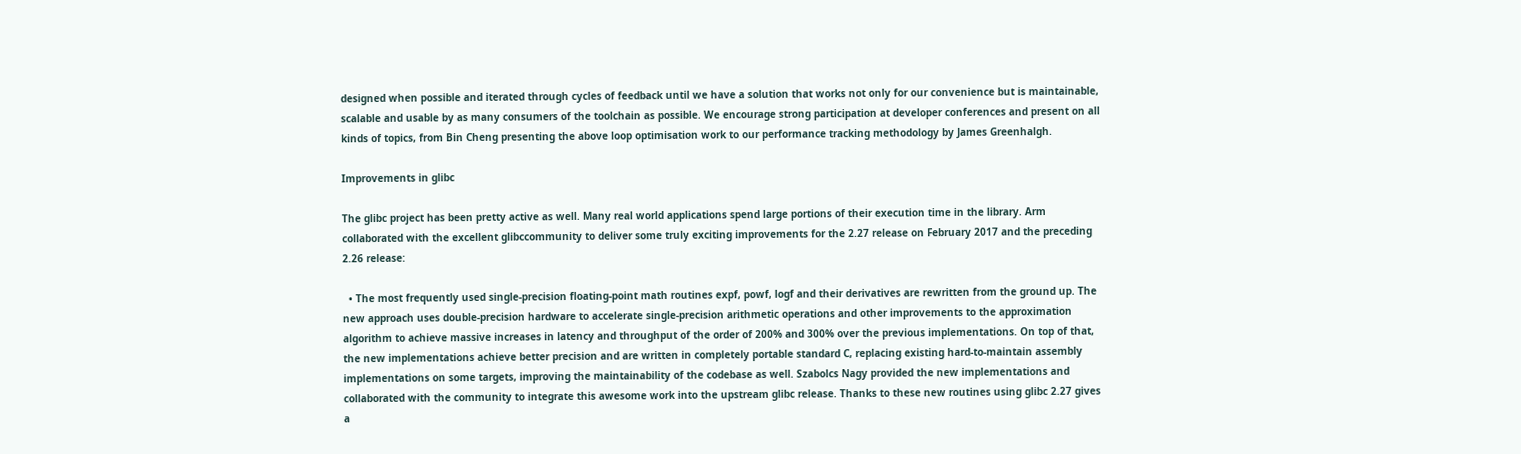designed when possible and iterated through cycles of feedback until we have a solution that works not only for our convenience but is maintainable, scalable and usable by as many consumers of the toolchain as possible. We encourage strong participation at developer conferences and present on all kinds of topics, from Bin Cheng presenting the above loop optimisation work to our performance tracking methodology by James Greenhalgh.

Improvements in glibc

The glibc project has been pretty active as well. Many real world applications spend large portions of their execution time in the library. Arm collaborated with the excellent glibccommunity to deliver some truly exciting improvements for the 2.27 release on February 2017 and the preceding 2.26 release:

  • The most frequently used single-precision floating-point math routines expf, powf, logf and their derivatives are rewritten from the ground up. The new approach uses double-precision hardware to accelerate single-precision arithmetic operations and other improvements to the approximation algorithm to achieve massive increases in latency and throughput of the order of 200% and 300% over the previous implementations. On top of that, the new implementations achieve better precision and are written in completely portable standard C, replacing existing hard-to-maintain assembly implementations on some targets, improving the maintainability of the codebase as well. Szabolcs Nagy provided the new implementations and collaborated with the community to integrate this awesome work into the upstream glibc release. Thanks to these new routines using glibc 2.27 gives a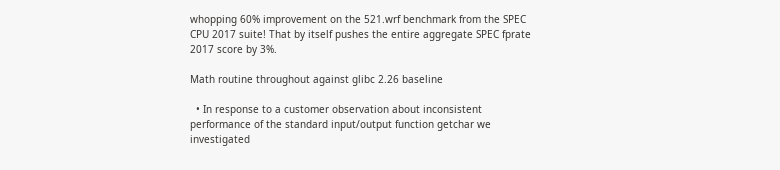whopping 60% improvement on the 521.wrf benchmark from the SPEC CPU 2017 suite! That by itself pushes the entire aggregate SPEC fprate 2017 score by 3%.

Math routine throughout against glibc 2.26 baseline

  • In response to a customer observation about inconsistent performance of the standard input/output function getchar we investigated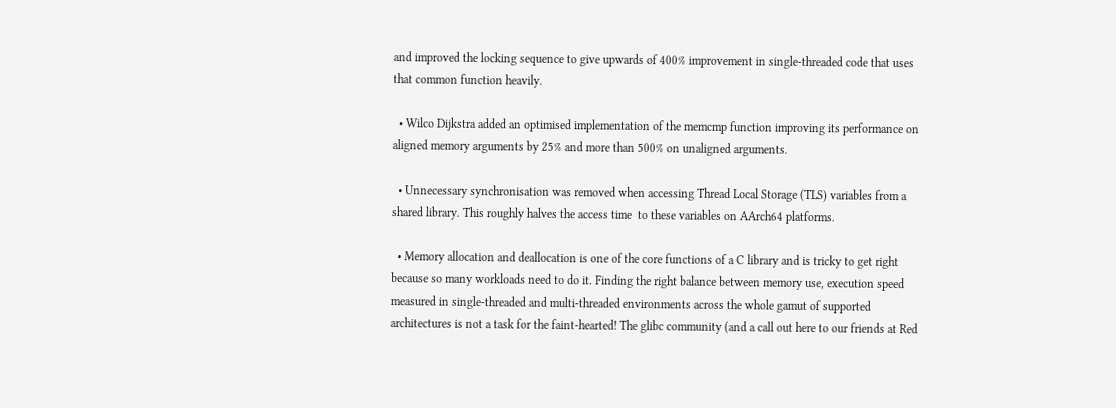and improved the locking sequence to give upwards of 400% improvement in single-threaded code that uses that common function heavily.

  • Wilco Dijkstra added an optimised implementation of the memcmp function improving its performance on aligned memory arguments by 25% and more than 500% on unaligned arguments.

  • Unnecessary synchronisation was removed when accessing Thread Local Storage (TLS) variables from a shared library. This roughly halves the access time  to these variables on AArch64 platforms.

  • Memory allocation and deallocation is one of the core functions of a C library and is tricky to get right because so many workloads need to do it. Finding the right balance between memory use, execution speed measured in single-threaded and multi-threaded environments across the whole gamut of supported architectures is not a task for the faint-hearted! The glibc community (and a call out here to our friends at Red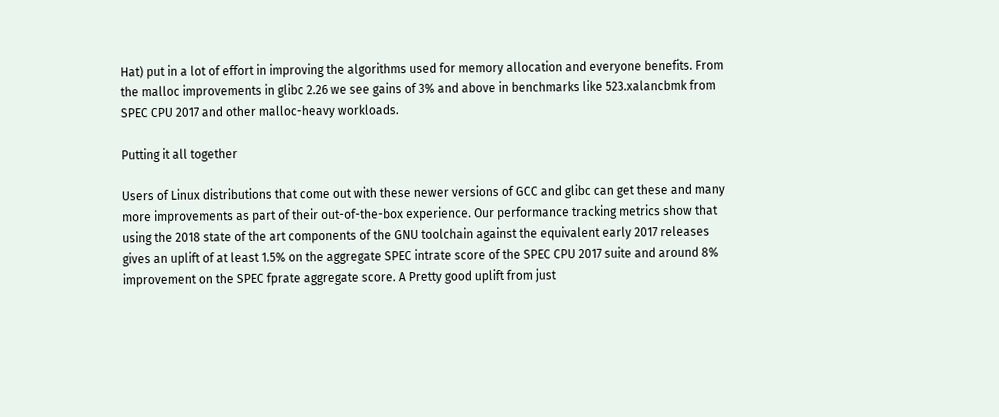Hat) put in a lot of effort in improving the algorithms used for memory allocation and everyone benefits. From the malloc improvements in glibc 2.26 we see gains of 3% and above in benchmarks like 523.xalancbmk from SPEC CPU 2017 and other malloc-heavy workloads.

Putting it all together

Users of Linux distributions that come out with these newer versions of GCC and glibc can get these and many more improvements as part of their out-of-the-box experience. Our performance tracking metrics show that using the 2018 state of the art components of the GNU toolchain against the equivalent early 2017 releases gives an uplift of at least 1.5% on the aggregate SPEC intrate score of the SPEC CPU 2017 suite and around 8% improvement on the SPEC fprate aggregate score. A Pretty good uplift from just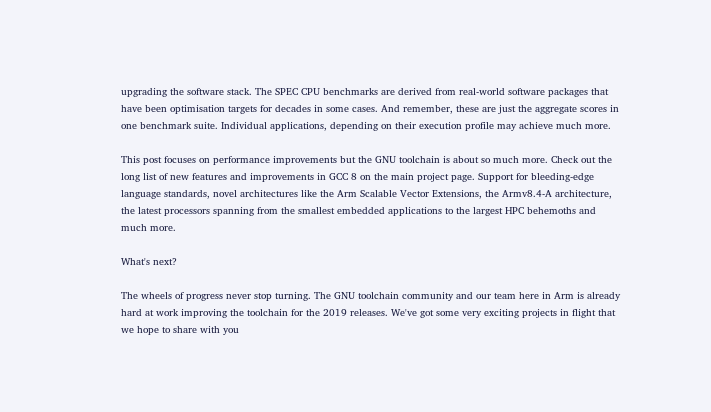upgrading the software stack. The SPEC CPU benchmarks are derived from real-world software packages that have been optimisation targets for decades in some cases. And remember, these are just the aggregate scores in one benchmark suite. Individual applications, depending on their execution profile may achieve much more.

This post focuses on performance improvements but the GNU toolchain is about so much more. Check out the long list of new features and improvements in GCC 8 on the main project page. Support for bleeding-edge language standards, novel architectures like the Arm Scalable Vector Extensions, the Armv8.4-A architecture, the latest processors spanning from the smallest embedded applications to the largest HPC behemoths and much more.

What's next?

The wheels of progress never stop turning. The GNU toolchain community and our team here in Arm is already hard at work improving the toolchain for the 2019 releases. We've got some very exciting projects in flight that we hope to share with you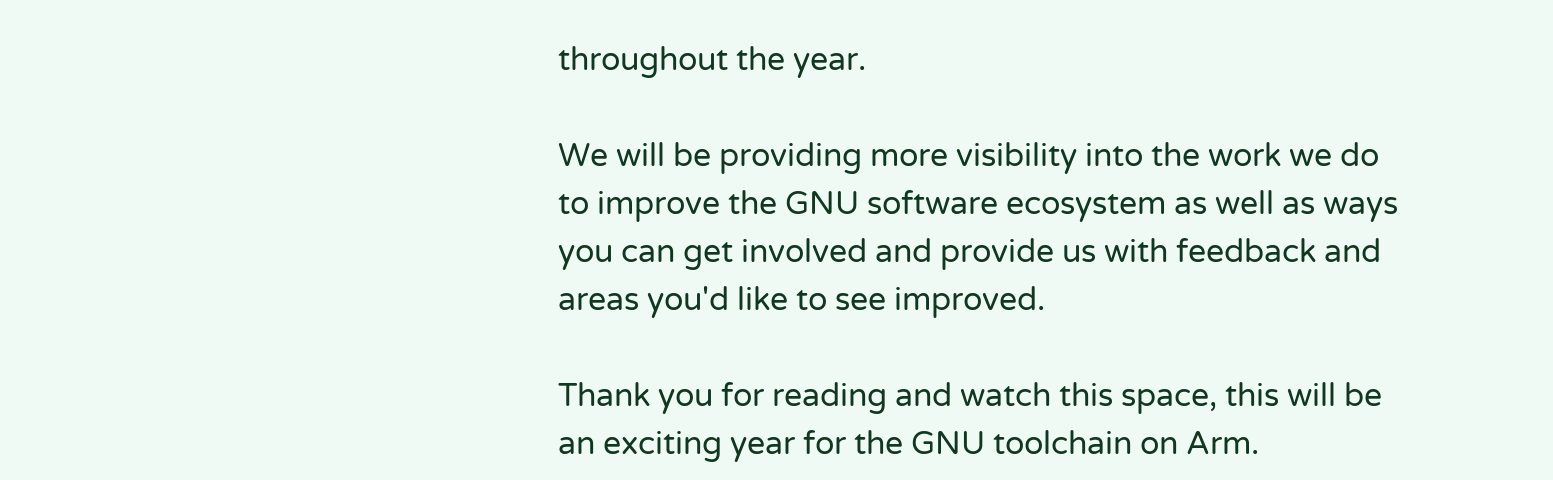throughout the year.

We will be providing more visibility into the work we do to improve the GNU software ecosystem as well as ways you can get involved and provide us with feedback and areas you'd like to see improved.

Thank you for reading and watch this space, this will be an exciting year for the GNU toolchain on Arm.